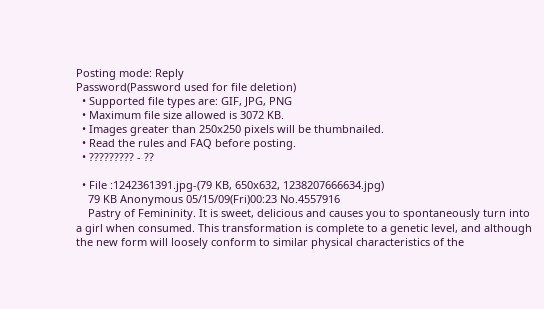Posting mode: Reply
Password(Password used for file deletion)
  • Supported file types are: GIF, JPG, PNG
  • Maximum file size allowed is 3072 KB.
  • Images greater than 250x250 pixels will be thumbnailed.
  • Read the rules and FAQ before posting.
  • ????????? - ??

  • File :1242361391.jpg-(79 KB, 650x632, 1238207666634.jpg)
    79 KB Anonymous 05/15/09(Fri)00:23 No.4557916
    Pastry of Femininity. It is sweet, delicious and causes you to spontaneously turn into a girl when consumed. This transformation is complete to a genetic level, and although the new form will loosely conform to similar physical characteristics of the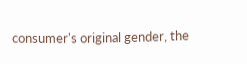consumer's original gender, the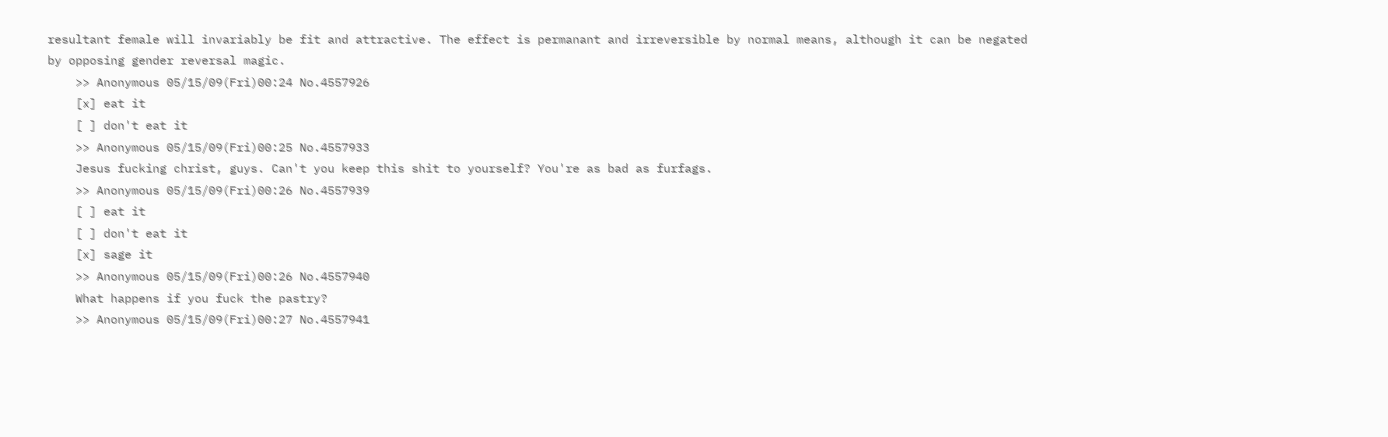resultant female will invariably be fit and attractive. The effect is permanant and irreversible by normal means, although it can be negated by opposing gender reversal magic.
    >> Anonymous 05/15/09(Fri)00:24 No.4557926
    [x] eat it
    [ ] don't eat it
    >> Anonymous 05/15/09(Fri)00:25 No.4557933
    Jesus fucking christ, guys. Can't you keep this shit to yourself? You're as bad as furfags.
    >> Anonymous 05/15/09(Fri)00:26 No.4557939
    [ ] eat it
    [ ] don't eat it
    [x] sage it
    >> Anonymous 05/15/09(Fri)00:26 No.4557940
    What happens if you fuck the pastry?
    >> Anonymous 05/15/09(Fri)00:27 No.4557941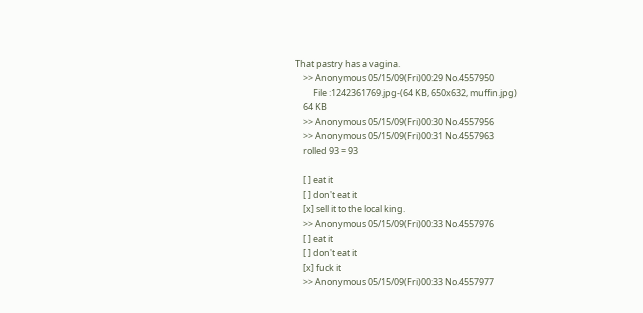That pastry has a vagina.
    >> Anonymous 05/15/09(Fri)00:29 No.4557950
         File :1242361769.jpg-(64 KB, 650x632, muffin.jpg)
    64 KB
    >> Anonymous 05/15/09(Fri)00:30 No.4557956
    >> Anonymous 05/15/09(Fri)00:31 No.4557963
    rolled 93 = 93

    [ ] eat it
    [ ] don't eat it
    [x] sell it to the local king.
    >> Anonymous 05/15/09(Fri)00:33 No.4557976
    [ ] eat it
    [ ] don't eat it
    [x] fuck it
    >> Anonymous 05/15/09(Fri)00:33 No.4557977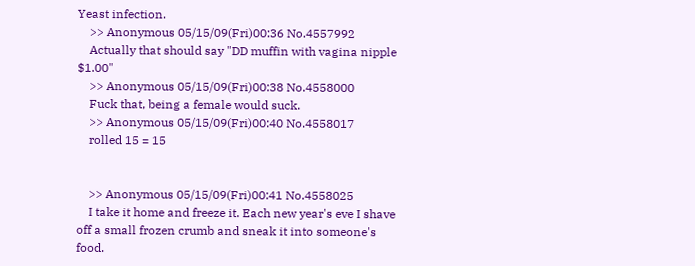Yeast infection.
    >> Anonymous 05/15/09(Fri)00:36 No.4557992
    Actually that should say "DD muffin with vagina nipple $1.00"
    >> Anonymous 05/15/09(Fri)00:38 No.4558000
    Fuck that, being a female would suck.
    >> Anonymous 05/15/09(Fri)00:40 No.4558017
    rolled 15 = 15


    >> Anonymous 05/15/09(Fri)00:41 No.4558025
    I take it home and freeze it. Each new year's eve I shave off a small frozen crumb and sneak it into someone's food.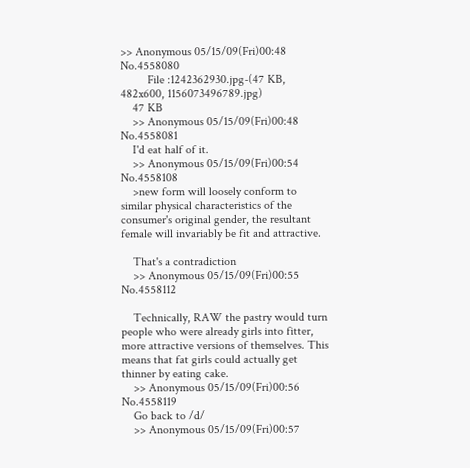>> Anonymous 05/15/09(Fri)00:48 No.4558080
         File :1242362930.jpg-(47 KB, 482x600, 1156073496789.jpg)
    47 KB
    >> Anonymous 05/15/09(Fri)00:48 No.4558081
    I'd eat half of it.
    >> Anonymous 05/15/09(Fri)00:54 No.4558108
    >new form will loosely conform to similar physical characteristics of the consumer's original gender, the resultant female will invariably be fit and attractive.

    That's a contradiction
    >> Anonymous 05/15/09(Fri)00:55 No.4558112

    Technically, RAW the pastry would turn people who were already girls into fitter, more attractive versions of themselves. This means that fat girls could actually get thinner by eating cake.
    >> Anonymous 05/15/09(Fri)00:56 No.4558119
    Go back to /d/
    >> Anonymous 05/15/09(Fri)00:57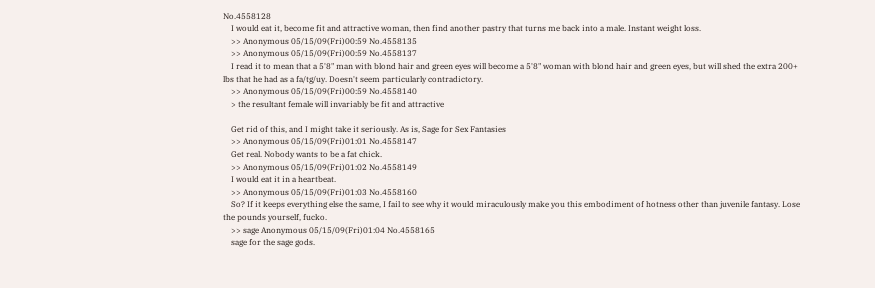No.4558128
    I would eat it, become fit and attractive woman, then find another pastry that turns me back into a male. Instant weight loss.
    >> Anonymous 05/15/09(Fri)00:59 No.4558135
    >> Anonymous 05/15/09(Fri)00:59 No.4558137
    I read it to mean that a 5'8" man with blond hair and green eyes will become a 5'8" woman with blond hair and green eyes, but will shed the extra 200+ lbs that he had as a fa/tg/uy. Doesn't seem particularly contradictory.
    >> Anonymous 05/15/09(Fri)00:59 No.4558140
    > the resultant female will invariably be fit and attractive

    Get rid of this, and I might take it seriously. As is, Sage for Sex Fantasies
    >> Anonymous 05/15/09(Fri)01:01 No.4558147
    Get real. Nobody wants to be a fat chick.
    >> Anonymous 05/15/09(Fri)01:02 No.4558149
    I would eat it in a heartbeat.
    >> Anonymous 05/15/09(Fri)01:03 No.4558160
    So? If it keeps everything else the same, I fail to see why it would miraculously make you this embodiment of hotness other than juvenile fantasy. Lose the pounds yourself, fucko.
    >> sage Anonymous 05/15/09(Fri)01:04 No.4558165
    sage for the sage gods.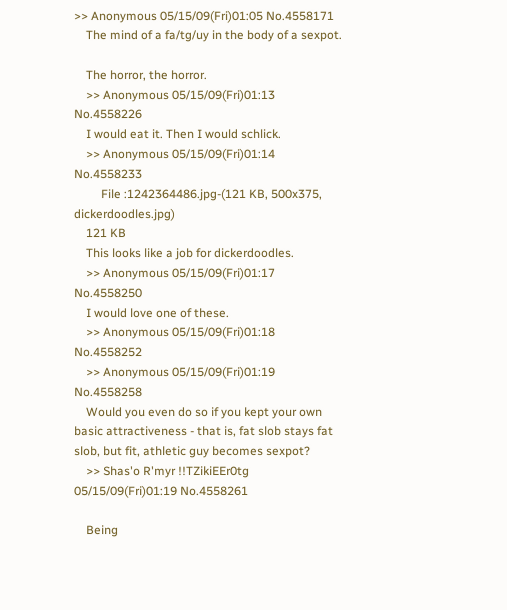>> Anonymous 05/15/09(Fri)01:05 No.4558171
    The mind of a fa/tg/uy in the body of a sexpot.

    The horror, the horror.
    >> Anonymous 05/15/09(Fri)01:13 No.4558226
    I would eat it. Then I would schlick.
    >> Anonymous 05/15/09(Fri)01:14 No.4558233
         File :1242364486.jpg-(121 KB, 500x375, dickerdoodles.jpg)
    121 KB
    This looks like a job for dickerdoodles.
    >> Anonymous 05/15/09(Fri)01:17 No.4558250
    I would love one of these.
    >> Anonymous 05/15/09(Fri)01:18 No.4558252
    >> Anonymous 05/15/09(Fri)01:19 No.4558258
    Would you even do so if you kept your own basic attractiveness - that is, fat slob stays fat slob, but fit, athletic guy becomes sexpot?
    >> Shas'o R'myr !!TZikiEEr0tg 05/15/09(Fri)01:19 No.4558261

    Being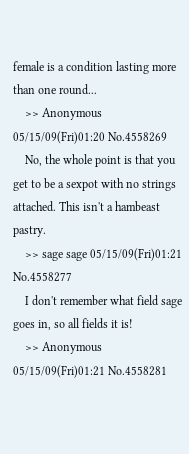female is a condition lasting more than one round...
    >> Anonymous 05/15/09(Fri)01:20 No.4558269
    No, the whole point is that you get to be a sexpot with no strings attached. This isn't a hambeast pastry.
    >> sage sage 05/15/09(Fri)01:21 No.4558277
    I don't remember what field sage goes in, so all fields it is!
    >> Anonymous 05/15/09(Fri)01:21 No.4558281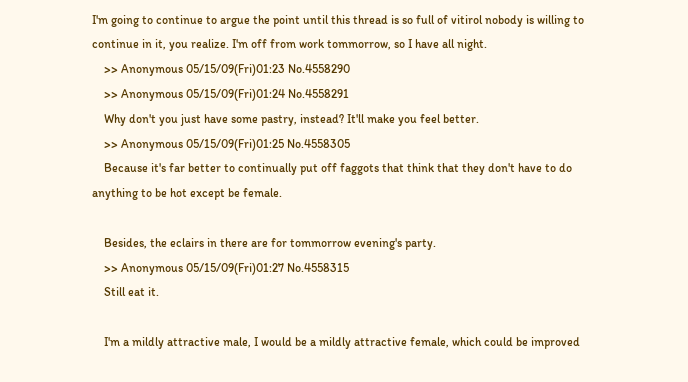I'm going to continue to argue the point until this thread is so full of vitirol nobody is willing to continue in it, you realize. I'm off from work tommorrow, so I have all night.
    >> Anonymous 05/15/09(Fri)01:23 No.4558290
    >> Anonymous 05/15/09(Fri)01:24 No.4558291
    Why don't you just have some pastry, instead? It'll make you feel better.
    >> Anonymous 05/15/09(Fri)01:25 No.4558305
    Because it's far better to continually put off faggots that think that they don't have to do anything to be hot except be female.

    Besides, the eclairs in there are for tommorrow evening's party.
    >> Anonymous 05/15/09(Fri)01:27 No.4558315
    Still eat it.

    I'm a mildly attractive male, I would be a mildly attractive female, which could be improved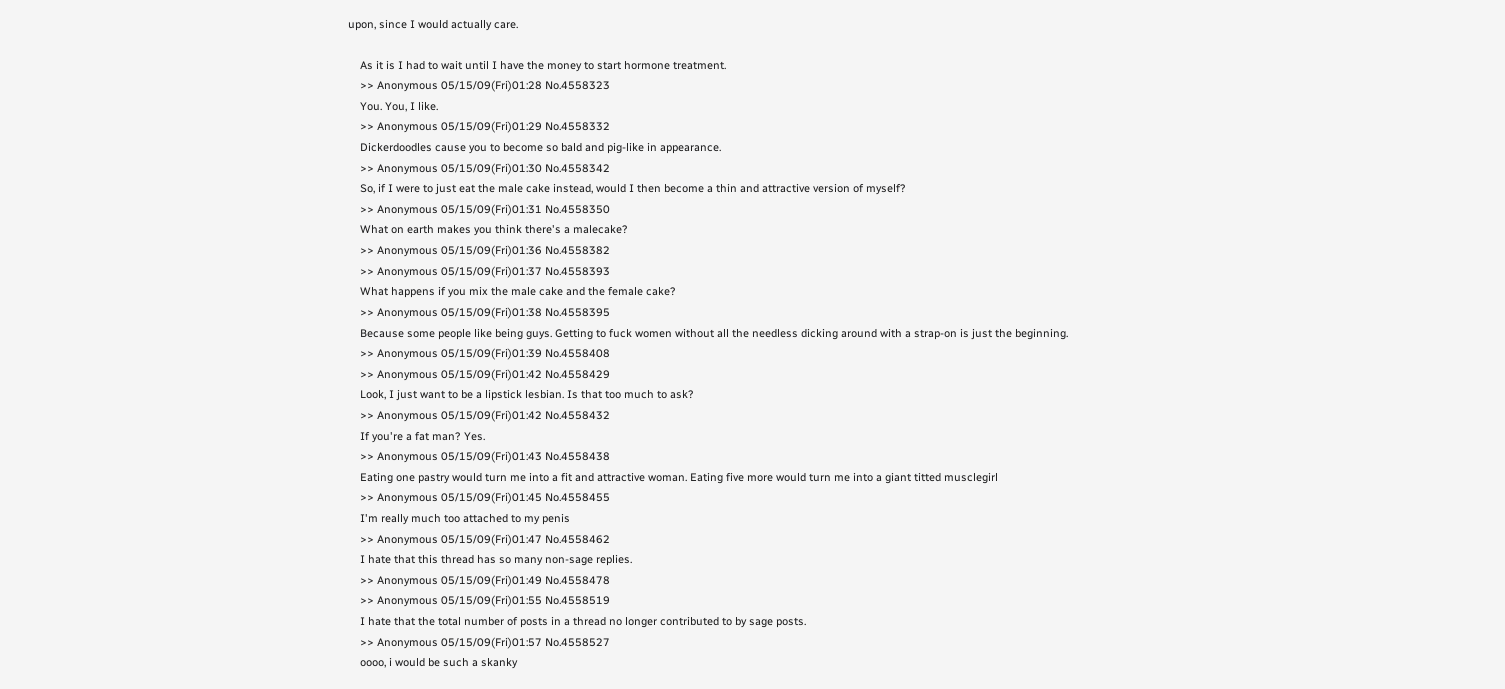upon, since I would actually care.

    As it is I had to wait until I have the money to start hormone treatment.
    >> Anonymous 05/15/09(Fri)01:28 No.4558323
    You. You, I like.
    >> Anonymous 05/15/09(Fri)01:29 No.4558332
    Dickerdoodles cause you to become so bald and pig-like in appearance.
    >> Anonymous 05/15/09(Fri)01:30 No.4558342
    So, if I were to just eat the male cake instead, would I then become a thin and attractive version of myself?
    >> Anonymous 05/15/09(Fri)01:31 No.4558350
    What on earth makes you think there's a malecake?
    >> Anonymous 05/15/09(Fri)01:36 No.4558382
    >> Anonymous 05/15/09(Fri)01:37 No.4558393
    What happens if you mix the male cake and the female cake?
    >> Anonymous 05/15/09(Fri)01:38 No.4558395
    Because some people like being guys. Getting to fuck women without all the needless dicking around with a strap-on is just the beginning.
    >> Anonymous 05/15/09(Fri)01:39 No.4558408
    >> Anonymous 05/15/09(Fri)01:42 No.4558429
    Look, I just want to be a lipstick lesbian. Is that too much to ask?
    >> Anonymous 05/15/09(Fri)01:42 No.4558432
    If you're a fat man? Yes.
    >> Anonymous 05/15/09(Fri)01:43 No.4558438
    Eating one pastry would turn me into a fit and attractive woman. Eating five more would turn me into a giant titted musclegirl
    >> Anonymous 05/15/09(Fri)01:45 No.4558455
    I'm really much too attached to my penis
    >> Anonymous 05/15/09(Fri)01:47 No.4558462
    I hate that this thread has so many non-sage replies.
    >> Anonymous 05/15/09(Fri)01:49 No.4558478
    >> Anonymous 05/15/09(Fri)01:55 No.4558519
    I hate that the total number of posts in a thread no longer contributed to by sage posts.
    >> Anonymous 05/15/09(Fri)01:57 No.4558527
    oooo, i would be such a skanky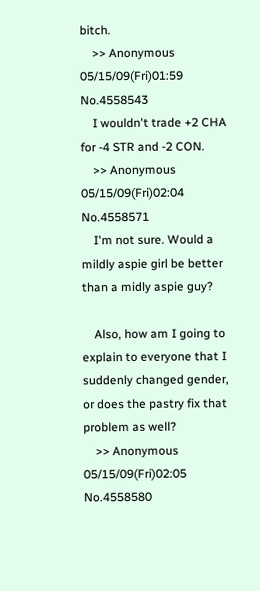bitch.
    >> Anonymous 05/15/09(Fri)01:59 No.4558543
    I wouldn't trade +2 CHA for -4 STR and -2 CON.
    >> Anonymous 05/15/09(Fri)02:04 No.4558571
    I'm not sure. Would a mildly aspie girl be better than a midly aspie guy?

    Also, how am I going to explain to everyone that I suddenly changed gender, or does the pastry fix that problem as well?
    >> Anonymous 05/15/09(Fri)02:05 No.4558580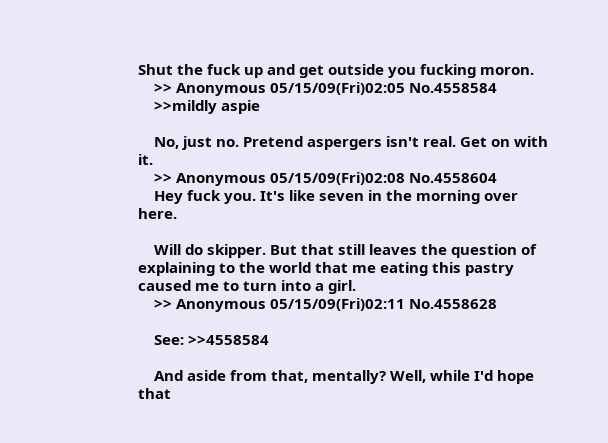Shut the fuck up and get outside you fucking moron.
    >> Anonymous 05/15/09(Fri)02:05 No.4558584
    >>mildly aspie

    No, just no. Pretend aspergers isn't real. Get on with it.
    >> Anonymous 05/15/09(Fri)02:08 No.4558604
    Hey fuck you. It's like seven in the morning over here.

    Will do skipper. But that still leaves the question of explaining to the world that me eating this pastry caused me to turn into a girl.
    >> Anonymous 05/15/09(Fri)02:11 No.4558628

    See: >>4558584

    And aside from that, mentally? Well, while I'd hope that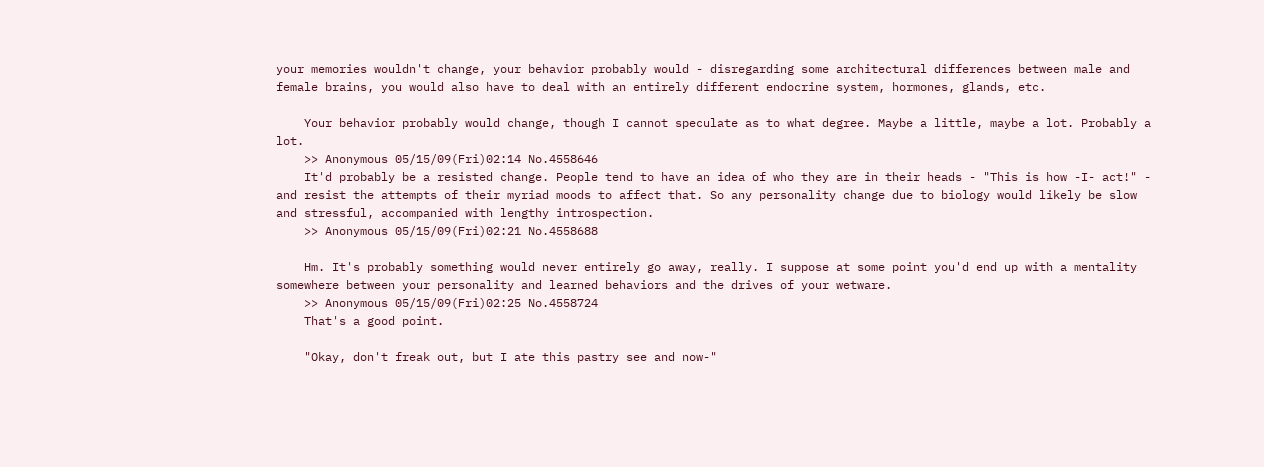your memories wouldn't change, your behavior probably would - disregarding some architectural differences between male and female brains, you would also have to deal with an entirely different endocrine system, hormones, glands, etc.

    Your behavior probably would change, though I cannot speculate as to what degree. Maybe a little, maybe a lot. Probably a lot.
    >> Anonymous 05/15/09(Fri)02:14 No.4558646
    It'd probably be a resisted change. People tend to have an idea of who they are in their heads - "This is how -I- act!" - and resist the attempts of their myriad moods to affect that. So any personality change due to biology would likely be slow and stressful, accompanied with lengthy introspection.
    >> Anonymous 05/15/09(Fri)02:21 No.4558688

    Hm. It's probably something would never entirely go away, really. I suppose at some point you'd end up with a mentality somewhere between your personality and learned behaviors and the drives of your wetware.
    >> Anonymous 05/15/09(Fri)02:25 No.4558724
    That's a good point.

    "Okay, don't freak out, but I ate this pastry see and now-"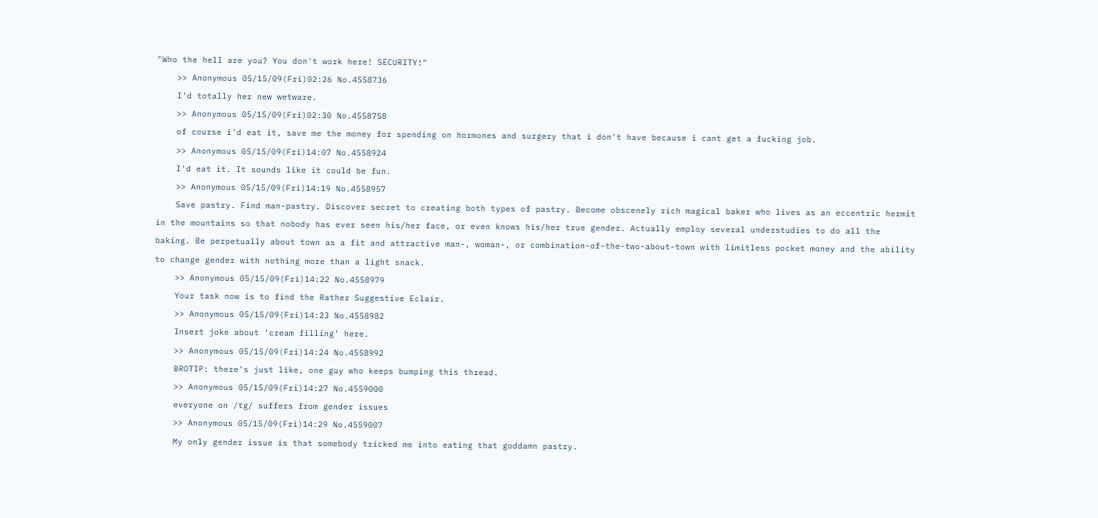"Who the hell are you? You don't work here! SECURITY!"
    >> Anonymous 05/15/09(Fri)02:26 No.4558736
    I'd totally her new wetware.
    >> Anonymous 05/15/09(Fri)02:30 No.4558758
    of course i'd eat it, save me the money for spending on hormones and surgery that i don't have because i cant get a fucking job.
    >> Anonymous 05/15/09(Fri)14:07 No.4558924
    I'd eat it. It sounds like it could be fun.
    >> Anonymous 05/15/09(Fri)14:19 No.4558957
    Save pastry. Find man-pastry. Discover secret to creating both types of pastry. Become obscenely rich magical baker who lives as an eccentric hermit in the mountains so that nobody has ever seen his/her face, or even knows his/her true gender. Actually employ several understudies to do all the baking. Be perpetually about town as a fit and attractive man-, woman-, or combination-of-the-two-about-town with limitless pocket money and the ability to change gender with nothing more than a light snack.
    >> Anonymous 05/15/09(Fri)14:22 No.4558979
    Your task now is to find the Rather Suggestive Eclair.
    >> Anonymous 05/15/09(Fri)14:23 No.4558982
    Insert joke about 'cream filling' here.
    >> Anonymous 05/15/09(Fri)14:24 No.4558992
    BROTIP: there's just like, one guy who keeps bumping this thread.
    >> Anonymous 05/15/09(Fri)14:27 No.4559000
    everyone on /tg/ suffers from gender issues
    >> Anonymous 05/15/09(Fri)14:29 No.4559007
    My only gender issue is that somebody tricked me into eating that goddamn pastry.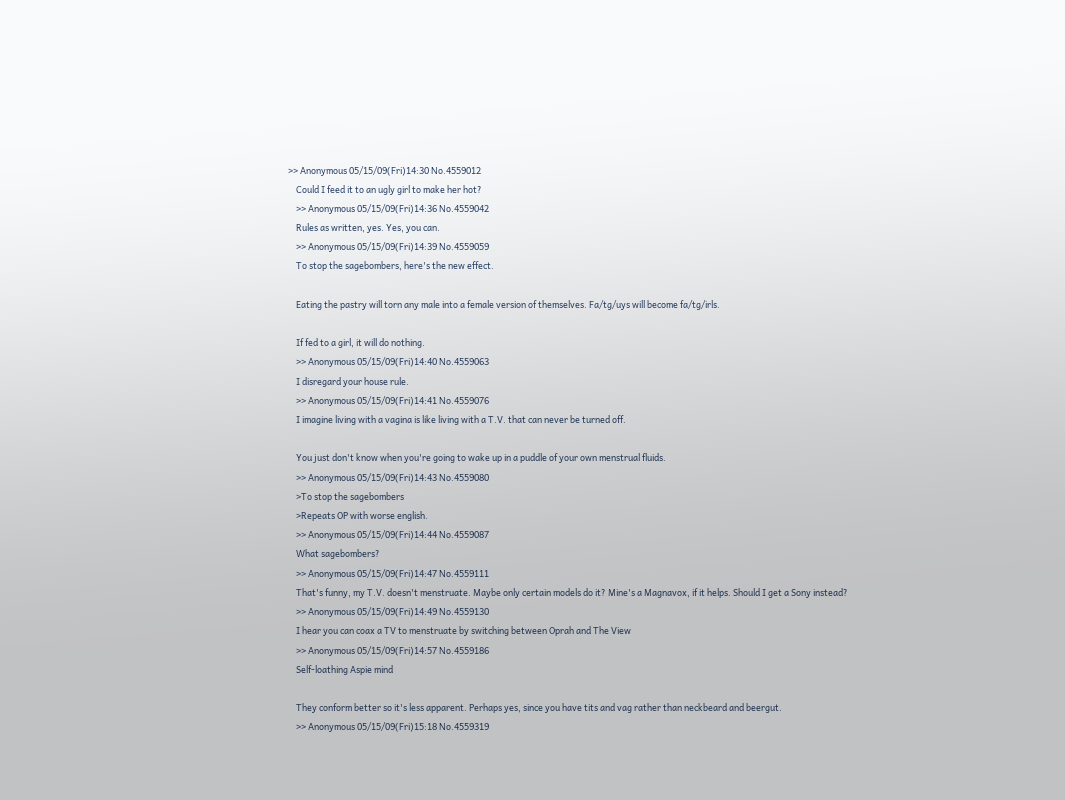>> Anonymous 05/15/09(Fri)14:30 No.4559012
    Could I feed it to an ugly girl to make her hot?
    >> Anonymous 05/15/09(Fri)14:36 No.4559042
    Rules as written, yes. Yes, you can.
    >> Anonymous 05/15/09(Fri)14:39 No.4559059
    To stop the sagebombers, here's the new effect.

    Eating the pastry will torn any male into a female version of themselves. Fa/tg/uys will become fa/tg/irls.

    If fed to a girl, it will do nothing.
    >> Anonymous 05/15/09(Fri)14:40 No.4559063
    I disregard your house rule.
    >> Anonymous 05/15/09(Fri)14:41 No.4559076
    I imagine living with a vagina is like living with a T.V. that can never be turned off.

    You just don't know when you're going to wake up in a puddle of your own menstrual fluids.
    >> Anonymous 05/15/09(Fri)14:43 No.4559080
    >To stop the sagebombers
    >Repeats OP with worse english.
    >> Anonymous 05/15/09(Fri)14:44 No.4559087
    What sagebombers?
    >> Anonymous 05/15/09(Fri)14:47 No.4559111
    That's funny, my T.V. doesn't menstruate. Maybe only certain models do it? Mine's a Magnavox, if it helps. Should I get a Sony instead?
    >> Anonymous 05/15/09(Fri)14:49 No.4559130
    I hear you can coax a TV to menstruate by switching between Oprah and The View
    >> Anonymous 05/15/09(Fri)14:57 No.4559186
    Self-loathing Aspie mind

    They conform better so it's less apparent. Perhaps yes, since you have tits and vag rather than neckbeard and beergut.
    >> Anonymous 05/15/09(Fri)15:18 No.4559319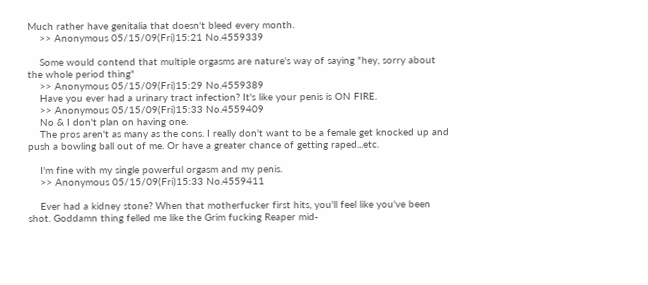Much rather have genitalia that doesn't bleed every month.
    >> Anonymous 05/15/09(Fri)15:21 No.4559339

    Some would contend that multiple orgasms are nature's way of saying "hey, sorry about the whole period thing"
    >> Anonymous 05/15/09(Fri)15:29 No.4559389
    Have you ever had a urinary tract infection? It's like your penis is ON FIRE.
    >> Anonymous 05/15/09(Fri)15:33 No.4559409
    No & I don't plan on having one.
    The pros aren't as many as the cons. I really don't want to be a female get knocked up and push a bowling ball out of me. Or have a greater chance of getting raped...etc.

    I'm fine with my single powerful orgasm and my penis.
    >> Anonymous 05/15/09(Fri)15:33 No.4559411

    Ever had a kidney stone? When that motherfucker first hits, you'll feel like you've been shot. Goddamn thing felled me like the Grim fucking Reaper mid-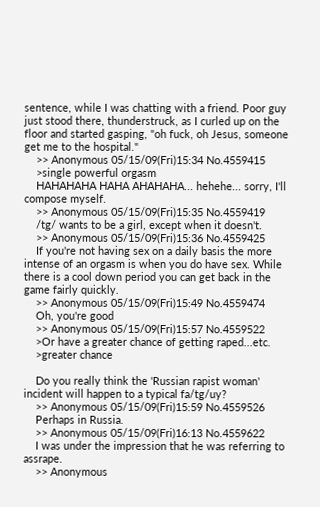sentence, while I was chatting with a friend. Poor guy just stood there, thunderstruck, as I curled up on the floor and started gasping, "oh fuck, oh Jesus, someone get me to the hospital."
    >> Anonymous 05/15/09(Fri)15:34 No.4559415
    >single powerful orgasm
    HAHAHAHA HAHA AHAHAHA... hehehe... sorry, I'll compose myself.
    >> Anonymous 05/15/09(Fri)15:35 No.4559419
    /tg/ wants to be a girl, except when it doesn't.
    >> Anonymous 05/15/09(Fri)15:36 No.4559425
    If you're not having sex on a daily basis the more intense of an orgasm is when you do have sex. While there is a cool down period you can get back in the game fairly quickly.
    >> Anonymous 05/15/09(Fri)15:49 No.4559474
    Oh, you're good
    >> Anonymous 05/15/09(Fri)15:57 No.4559522
    >Or have a greater chance of getting raped...etc.
    >greater chance

    Do you really think the 'Russian rapist woman' incident will happen to a typical fa/tg/uy?
    >> Anonymous 05/15/09(Fri)15:59 No.4559526
    Perhaps in Russia.
    >> Anonymous 05/15/09(Fri)16:13 No.4559622
    I was under the impression that he was referring to assrape.
    >> Anonymous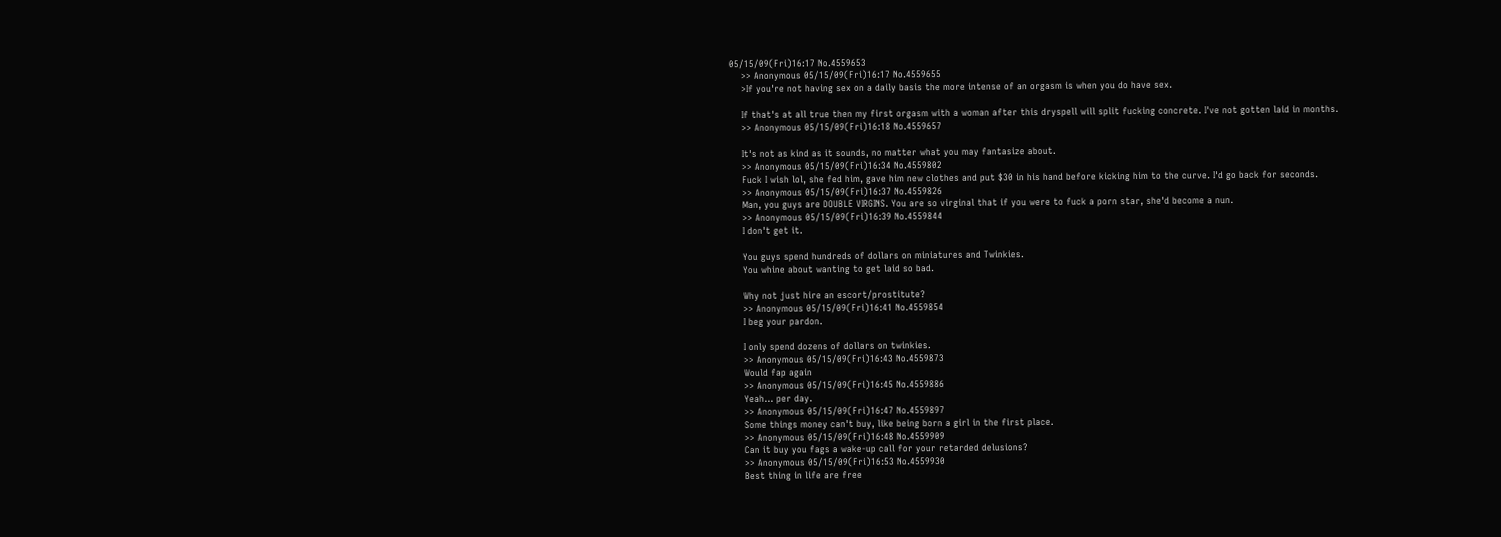05/15/09(Fri)16:17 No.4559653
    >> Anonymous 05/15/09(Fri)16:17 No.4559655
    >If you're not having sex on a daily basis the more intense of an orgasm is when you do have sex.

    If that's at all true then my first orgasm with a woman after this dryspell will split fucking concrete. I've not gotten laid in months.
    >> Anonymous 05/15/09(Fri)16:18 No.4559657

    It's not as kind as it sounds, no matter what you may fantasize about.
    >> Anonymous 05/15/09(Fri)16:34 No.4559802
    Fuck I wish lol, she fed him, gave him new clothes and put $30 in his hand before kicking him to the curve. I'd go back for seconds.
    >> Anonymous 05/15/09(Fri)16:37 No.4559826
    Man, you guys are DOUBLE VIRGINS. You are so virginal that if you were to fuck a porn star, she'd become a nun.
    >> Anonymous 05/15/09(Fri)16:39 No.4559844
    I don't get it.

    You guys spend hundreds of dollars on miniatures and Twinkies.
    You whine about wanting to get laid so bad.

    Why not just hire an escort/prostitute?
    >> Anonymous 05/15/09(Fri)16:41 No.4559854
    I beg your pardon.

    I only spend dozens of dollars on twinkies.
    >> Anonymous 05/15/09(Fri)16:43 No.4559873
    Would fap again
    >> Anonymous 05/15/09(Fri)16:45 No.4559886
    Yeah... per day.
    >> Anonymous 05/15/09(Fri)16:47 No.4559897
    Some things money can't buy, like being born a girl in the first place.
    >> Anonymous 05/15/09(Fri)16:48 No.4559909
    Can it buy you fags a wake-up call for your retarded delusions?
    >> Anonymous 05/15/09(Fri)16:53 No.4559930
    Best thing in life are free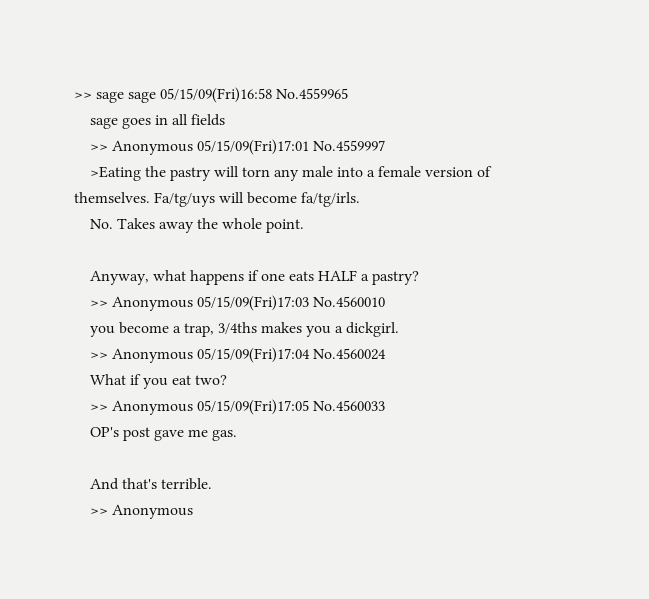>> sage sage 05/15/09(Fri)16:58 No.4559965
    sage goes in all fields
    >> Anonymous 05/15/09(Fri)17:01 No.4559997
    >Eating the pastry will torn any male into a female version of themselves. Fa/tg/uys will become fa/tg/irls.
    No. Takes away the whole point.

    Anyway, what happens if one eats HALF a pastry?
    >> Anonymous 05/15/09(Fri)17:03 No.4560010
    you become a trap, 3/4ths makes you a dickgirl.
    >> Anonymous 05/15/09(Fri)17:04 No.4560024
    What if you eat two?
    >> Anonymous 05/15/09(Fri)17:05 No.4560033
    OP's post gave me gas.

    And that's terrible.
    >> Anonymous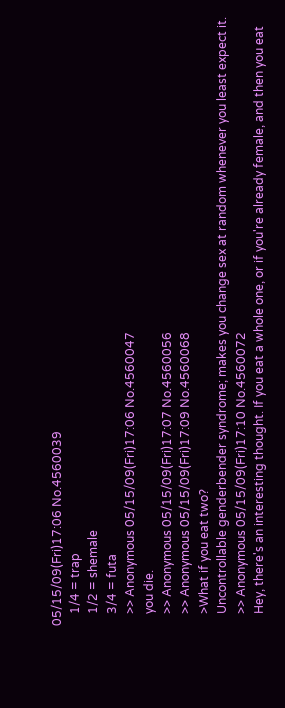05/15/09(Fri)17:06 No.4560039
    1/4 = trap
    1/2 = shemale
    3/4 = futa
    >> Anonymous 05/15/09(Fri)17:06 No.4560047
    you die.
    >> Anonymous 05/15/09(Fri)17:07 No.4560056
    >> Anonymous 05/15/09(Fri)17:09 No.4560068
    >What if you eat two?
    Uncontrollable genderbender syndrome; makes you change sex at random whenever you least expect it.
    >> Anonymous 05/15/09(Fri)17:10 No.4560072
    Hey, there's an interesting thought. If you eat a whole one, or if you're already female, and then you eat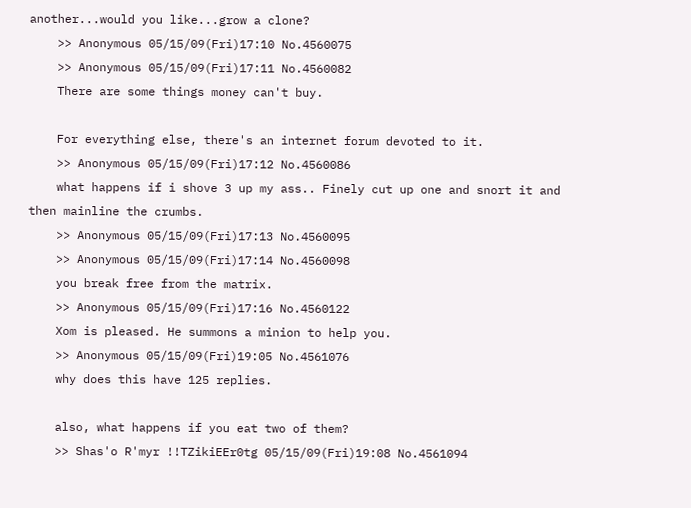another...would you like...grow a clone?
    >> Anonymous 05/15/09(Fri)17:10 No.4560075
    >> Anonymous 05/15/09(Fri)17:11 No.4560082
    There are some things money can't buy.

    For everything else, there's an internet forum devoted to it.
    >> Anonymous 05/15/09(Fri)17:12 No.4560086
    what happens if i shove 3 up my ass.. Finely cut up one and snort it and then mainline the crumbs.
    >> Anonymous 05/15/09(Fri)17:13 No.4560095
    >> Anonymous 05/15/09(Fri)17:14 No.4560098
    you break free from the matrix.
    >> Anonymous 05/15/09(Fri)17:16 No.4560122
    Xom is pleased. He summons a minion to help you.
    >> Anonymous 05/15/09(Fri)19:05 No.4561076
    why does this have 125 replies.

    also, what happens if you eat two of them?
    >> Shas'o R'myr !!TZikiEEr0tg 05/15/09(Fri)19:08 No.4561094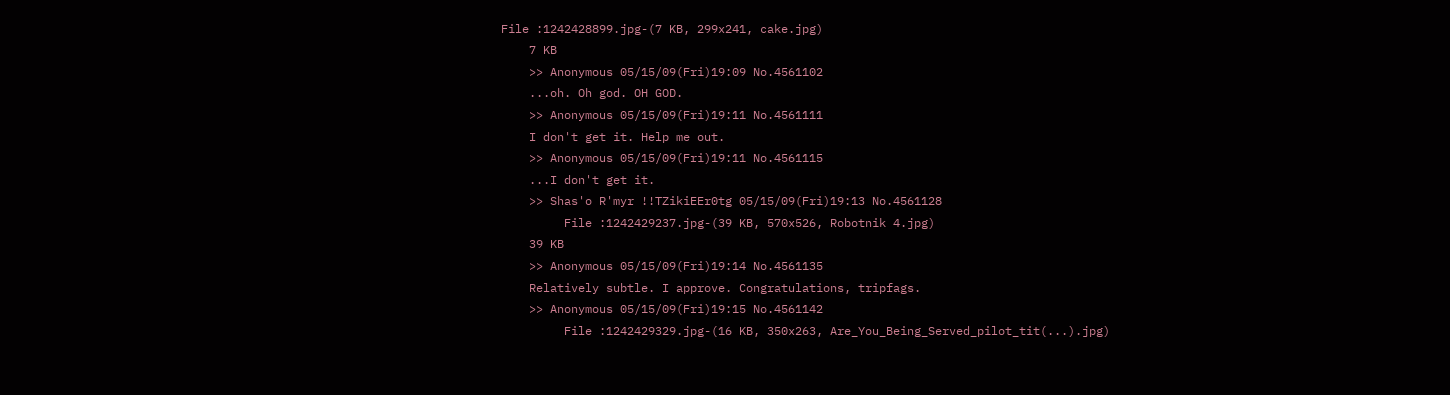File :1242428899.jpg-(7 KB, 299x241, cake.jpg)
    7 KB
    >> Anonymous 05/15/09(Fri)19:09 No.4561102
    ...oh. Oh god. OH GOD.
    >> Anonymous 05/15/09(Fri)19:11 No.4561111
    I don't get it. Help me out.
    >> Anonymous 05/15/09(Fri)19:11 No.4561115
    ...I don't get it.
    >> Shas'o R'myr !!TZikiEEr0tg 05/15/09(Fri)19:13 No.4561128
         File :1242429237.jpg-(39 KB, 570x526, Robotnik 4.jpg)
    39 KB
    >> Anonymous 05/15/09(Fri)19:14 No.4561135
    Relatively subtle. I approve. Congratulations, tripfags.
    >> Anonymous 05/15/09(Fri)19:15 No.4561142
         File :1242429329.jpg-(16 KB, 350x263, Are_You_Being_Served_pilot_tit(...).jpg)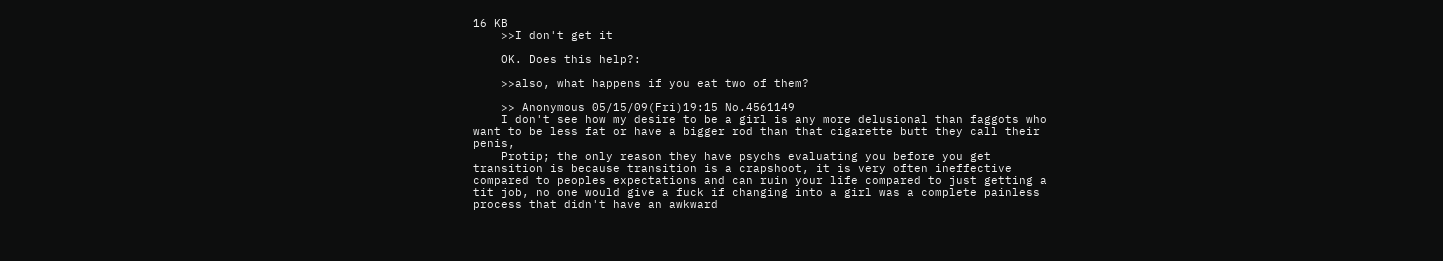16 KB
    >>I don't get it

    OK. Does this help?:

    >>also, what happens if you eat two of them?

    >> Anonymous 05/15/09(Fri)19:15 No.4561149
    I don't see how my desire to be a girl is any more delusional than faggots who want to be less fat or have a bigger rod than that cigarette butt they call their penis,
    Protip; the only reason they have psychs evaluating you before you get transition is because transition is a crapshoot, it is very often ineffective compared to peoples expectations and can ruin your life compared to just getting a tit job, no one would give a fuck if changing into a girl was a complete painless process that didn't have an awkward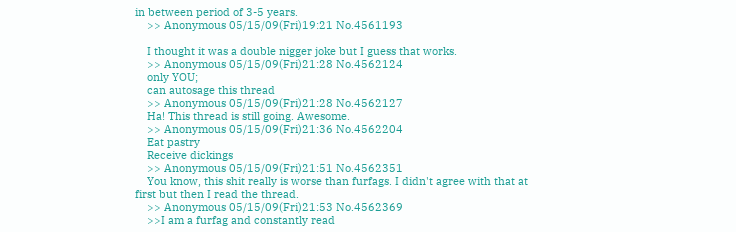in between period of 3-5 years.
    >> Anonymous 05/15/09(Fri)19:21 No.4561193

    I thought it was a double nigger joke but I guess that works.
    >> Anonymous 05/15/09(Fri)21:28 No.4562124
    only YOU;
    can autosage this thread
    >> Anonymous 05/15/09(Fri)21:28 No.4562127
    Ha! This thread is still going. Awesome.
    >> Anonymous 05/15/09(Fri)21:36 No.4562204
    Eat pastry
    Receive dickings
    >> Anonymous 05/15/09(Fri)21:51 No.4562351
    You know, this shit really is worse than furfags. I didn't agree with that at first but then I read the thread.
    >> Anonymous 05/15/09(Fri)21:53 No.4562369
    >>I am a furfag and constantly read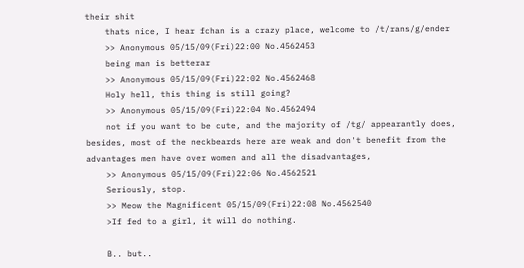their shit
    thats nice, I hear fchan is a crazy place, welcome to /t/rans/g/ender
    >> Anonymous 05/15/09(Fri)22:00 No.4562453
    being man is betterar
    >> Anonymous 05/15/09(Fri)22:02 No.4562468
    Holy hell, this thing is still going?
    >> Anonymous 05/15/09(Fri)22:04 No.4562494
    not if you want to be cute, and the majority of /tg/ appearantly does, besides, most of the neckbeards here are weak and don't benefit from the advantages men have over women and all the disadvantages,
    >> Anonymous 05/15/09(Fri)22:06 No.4562521
    Seriously, stop.
    >> Meow the Magnificent 05/15/09(Fri)22:08 No.4562540
    >If fed to a girl, it will do nothing.

    B.. but..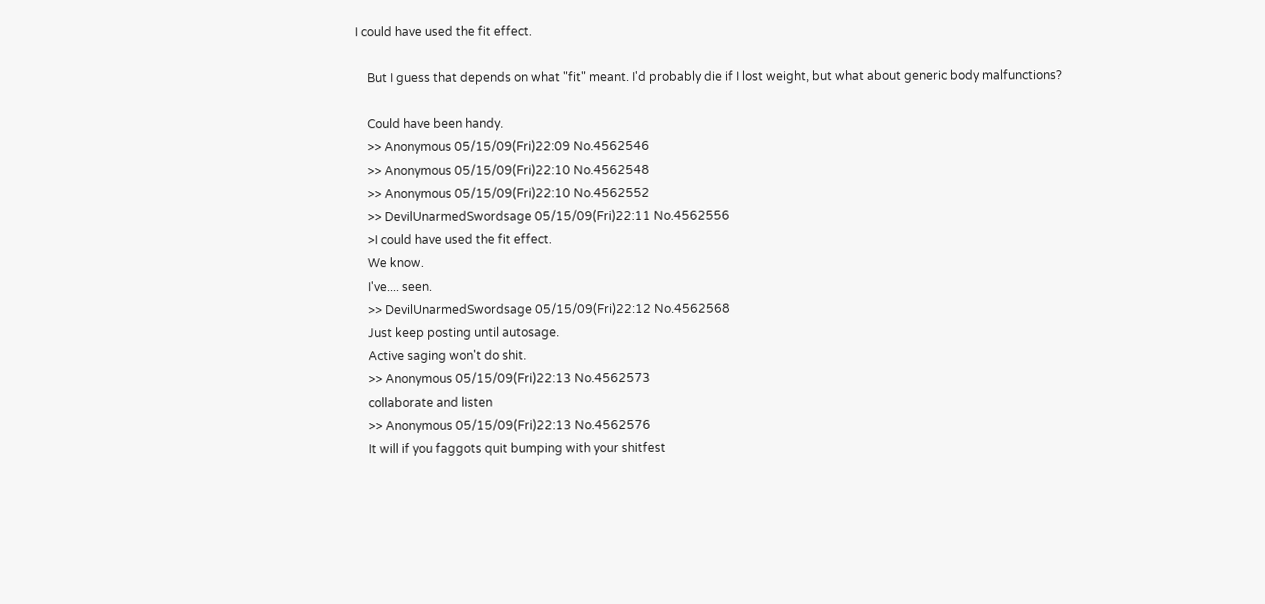I could have used the fit effect.

    But I guess that depends on what "fit" meant. I'd probably die if I lost weight, but what about generic body malfunctions?

    Could have been handy.
    >> Anonymous 05/15/09(Fri)22:09 No.4562546
    >> Anonymous 05/15/09(Fri)22:10 No.4562548
    >> Anonymous 05/15/09(Fri)22:10 No.4562552
    >> DevilUnarmedSwordsage 05/15/09(Fri)22:11 No.4562556
    >I could have used the fit effect.
    We know.
    I've.... seen.
    >> DevilUnarmedSwordsage 05/15/09(Fri)22:12 No.4562568
    Just keep posting until autosage.
    Active saging won't do shit.
    >> Anonymous 05/15/09(Fri)22:13 No.4562573
    collaborate and listen
    >> Anonymous 05/15/09(Fri)22:13 No.4562576
    It will if you faggots quit bumping with your shitfest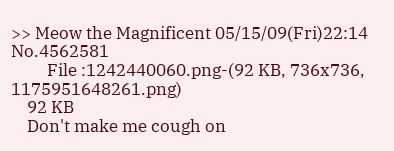>> Meow the Magnificent 05/15/09(Fri)22:14 No.4562581
         File :1242440060.png-(92 KB, 736x736, 1175951648261.png)
    92 KB
    Don't make me cough on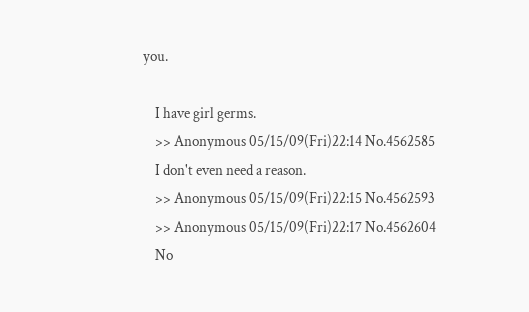you.

    I have girl germs.
    >> Anonymous 05/15/09(Fri)22:14 No.4562585
    I don't even need a reason.
    >> Anonymous 05/15/09(Fri)22:15 No.4562593
    >> Anonymous 05/15/09(Fri)22:17 No.4562604
    No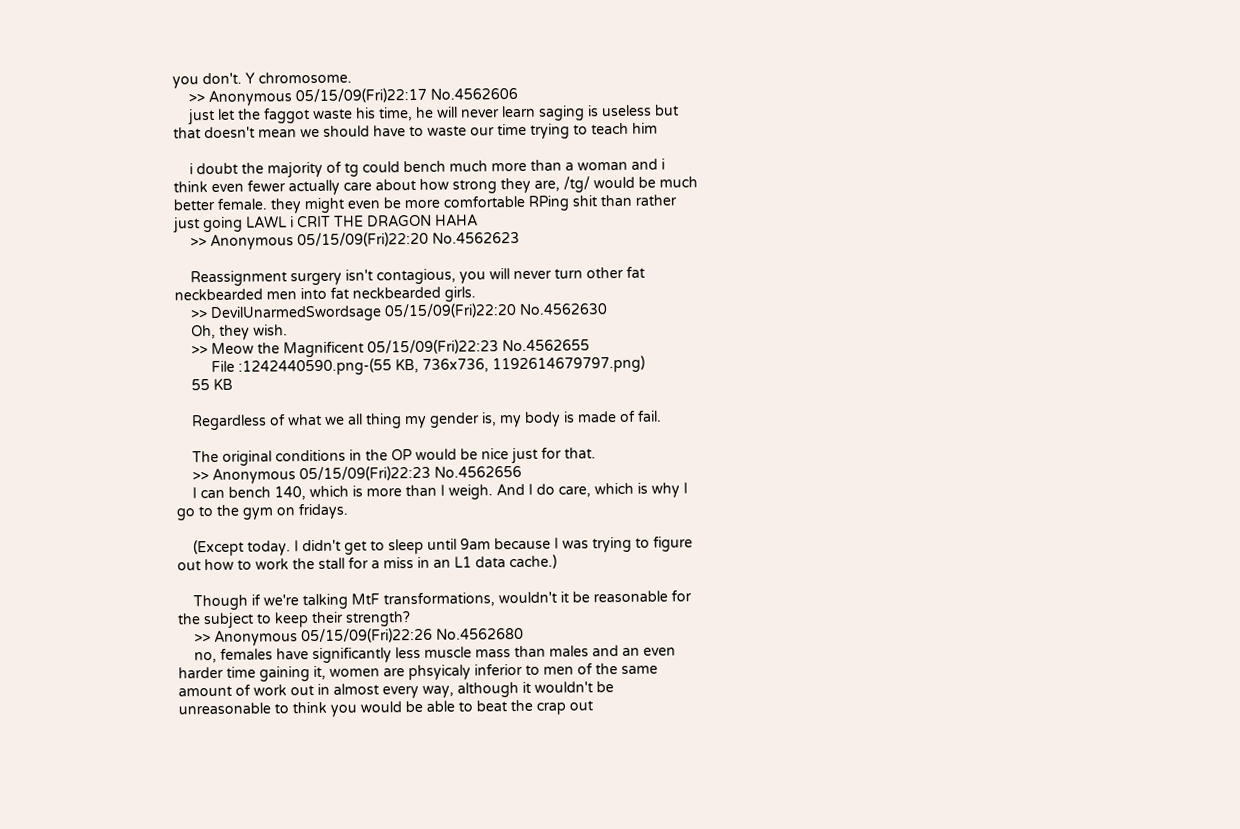you don't. Y chromosome.
    >> Anonymous 05/15/09(Fri)22:17 No.4562606
    just let the faggot waste his time, he will never learn saging is useless but that doesn't mean we should have to waste our time trying to teach him

    i doubt the majority of tg could bench much more than a woman and i think even fewer actually care about how strong they are, /tg/ would be much better female. they might even be more comfortable RPing shit than rather just going LAWL i CRIT THE DRAGON HAHA
    >> Anonymous 05/15/09(Fri)22:20 No.4562623

    Reassignment surgery isn't contagious, you will never turn other fat neckbearded men into fat neckbearded girls.
    >> DevilUnarmedSwordsage 05/15/09(Fri)22:20 No.4562630
    Oh, they wish.
    >> Meow the Magnificent 05/15/09(Fri)22:23 No.4562655
         File :1242440590.png-(55 KB, 736x736, 1192614679797.png)
    55 KB

    Regardless of what we all thing my gender is, my body is made of fail.

    The original conditions in the OP would be nice just for that.
    >> Anonymous 05/15/09(Fri)22:23 No.4562656
    I can bench 140, which is more than I weigh. And I do care, which is why I go to the gym on fridays.

    (Except today. I didn't get to sleep until 9am because I was trying to figure out how to work the stall for a miss in an L1 data cache.)

    Though if we're talking MtF transformations, wouldn't it be reasonable for the subject to keep their strength?
    >> Anonymous 05/15/09(Fri)22:26 No.4562680
    no, females have significantly less muscle mass than males and an even harder time gaining it, women are phsyicaly inferior to men of the same amount of work out in almost every way, although it wouldn't be unreasonable to think you would be able to beat the crap out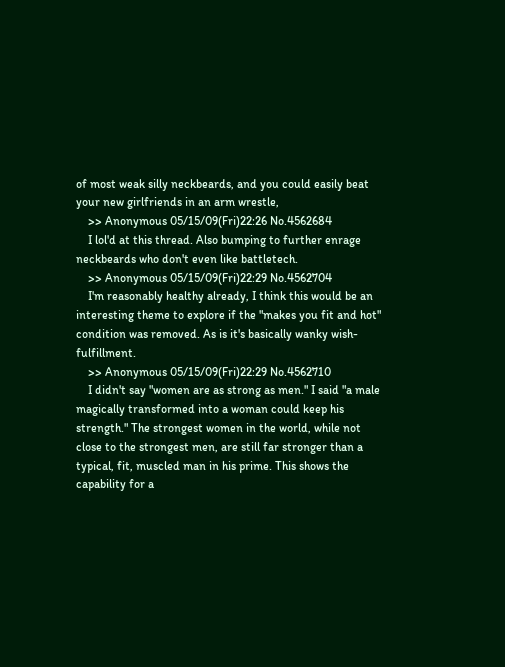of most weak silly neckbeards, and you could easily beat your new girlfriends in an arm wrestle,
    >> Anonymous 05/15/09(Fri)22:26 No.4562684
    I lol'd at this thread. Also bumping to further enrage neckbeards who don't even like battletech.
    >> Anonymous 05/15/09(Fri)22:29 No.4562704
    I'm reasonably healthy already, I think this would be an interesting theme to explore if the "makes you fit and hot" condition was removed. As is it's basically wanky wish-fulfillment.
    >> Anonymous 05/15/09(Fri)22:29 No.4562710
    I didn't say "women are as strong as men." I said "a male magically transformed into a woman could keep his strength." The strongest women in the world, while not close to the strongest men, are still far stronger than a typical, fit, muscled man in his prime. This shows the capability for a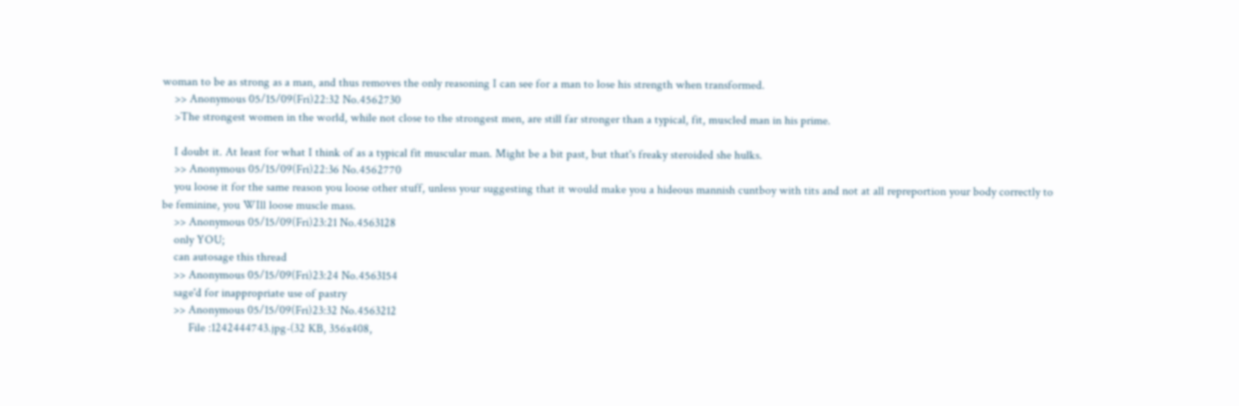woman to be as strong as a man, and thus removes the only reasoning I can see for a man to lose his strength when transformed.
    >> Anonymous 05/15/09(Fri)22:32 No.4562730
    >The strongest women in the world, while not close to the strongest men, are still far stronger than a typical, fit, muscled man in his prime.

    I doubt it. At least for what I think of as a typical fit muscular man. Might be a bit past, but that's freaky steroided she hulks.
    >> Anonymous 05/15/09(Fri)22:36 No.4562770
    you loose it for the same reason you loose other stuff, unless your suggesting that it would make you a hideous mannish cuntboy with tits and not at all repreportion your body correctly to be feminine, you WIll loose muscle mass.
    >> Anonymous 05/15/09(Fri)23:21 No.4563128
    only YOU;
    can autosage this thread
    >> Anonymous 05/15/09(Fri)23:24 No.4563154
    sage'd for inappropriate use of pastry
    >> Anonymous 05/15/09(Fri)23:32 No.4563212
         File :1242444743.jpg-(32 KB, 356x408,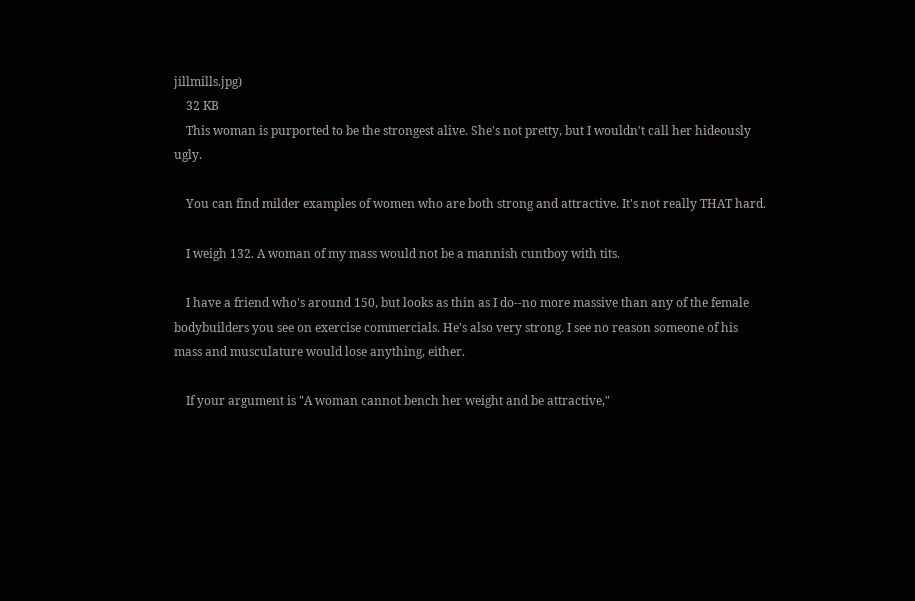jillmills.jpg)
    32 KB
    This woman is purported to be the strongest alive. She's not pretty, but I wouldn't call her hideously ugly.

    You can find milder examples of women who are both strong and attractive. It's not really THAT hard.

    I weigh 132. A woman of my mass would not be a mannish cuntboy with tits.

    I have a friend who's around 150, but looks as thin as I do--no more massive than any of the female bodybuilders you see on exercise commercials. He's also very strong. I see no reason someone of his mass and musculature would lose anything, either.

    If your argument is "A woman cannot bench her weight and be attractive,"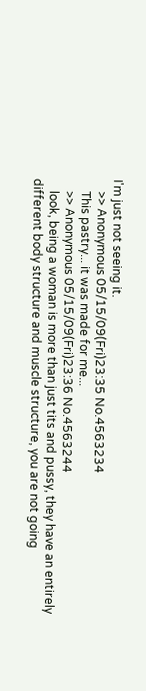I'm just not seeing it.
    >> Anonymous 05/15/09(Fri)23:35 No.4563234
    This pastry... it was made for me...
    >> Anonymous 05/15/09(Fri)23:36 No.4563244
    look, being a woman is more than just tits and pussy, they have an entirely different body structure and muscle structure, you are not going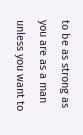to be as strong as you are as a man unless you want to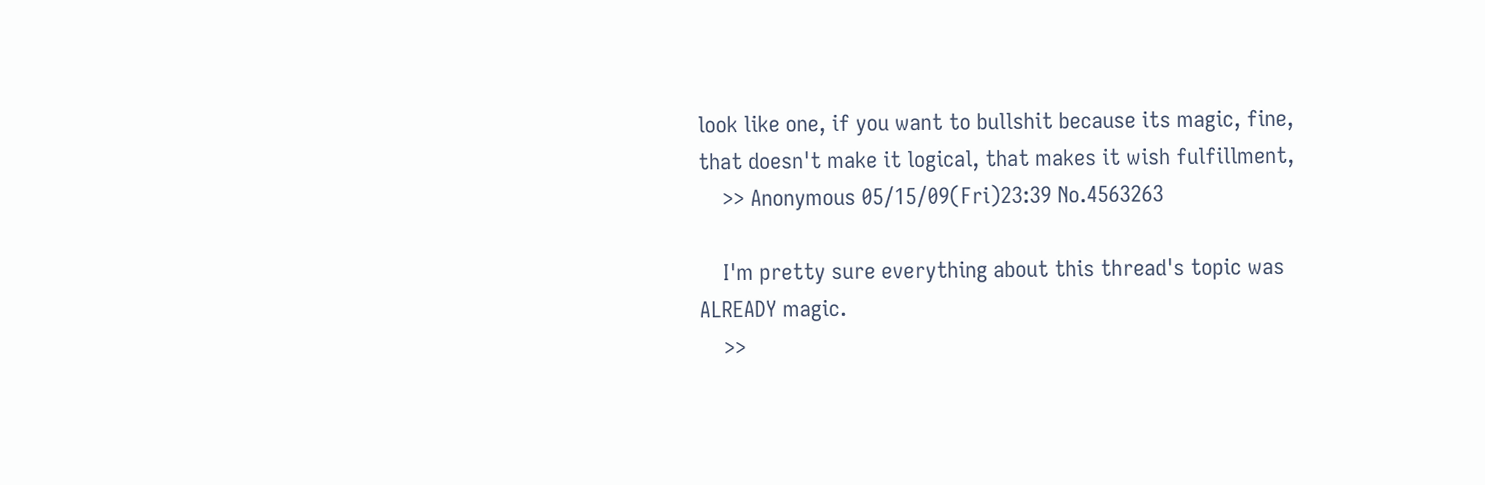look like one, if you want to bullshit because its magic, fine, that doesn't make it logical, that makes it wish fulfillment,
    >> Anonymous 05/15/09(Fri)23:39 No.4563263

    I'm pretty sure everything about this thread's topic was ALREADY magic.
    >>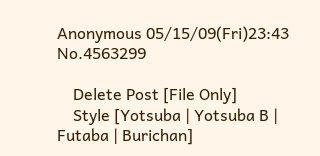Anonymous 05/15/09(Fri)23:43 No.4563299

    Delete Post [File Only]
    Style [Yotsuba | Yotsuba B | Futaba | Burichan]